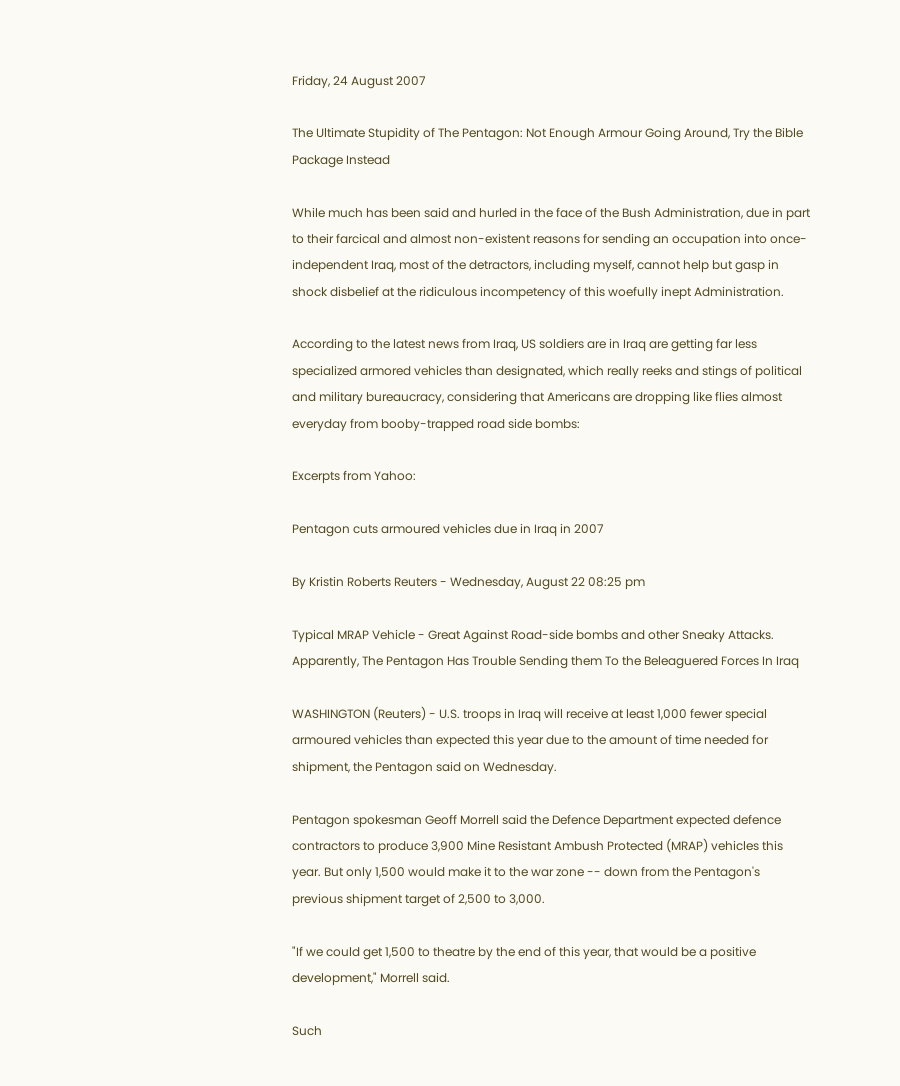Friday, 24 August 2007

The Ultimate Stupidity of The Pentagon: Not Enough Armour Going Around, Try the Bible Package Instead

While much has been said and hurled in the face of the Bush Administration, due in part to their farcical and almost non-existent reasons for sending an occupation into once-independent Iraq, most of the detractors, including myself, cannot help but gasp in shock disbelief at the ridiculous incompetency of this woefully inept Administration.

According to the latest news from Iraq, US soldiers are in Iraq are getting far less specialized armored vehicles than designated, which really reeks and stings of political and military bureaucracy, considering that Americans are dropping like flies almost everyday from booby-trapped road side bombs:

Excerpts from Yahoo:

Pentagon cuts armoured vehicles due in Iraq in 2007

By Kristin Roberts Reuters - Wednesday, August 22 08:25 pm

Typical MRAP Vehicle - Great Against Road-side bombs and other Sneaky Attacks. Apparently, The Pentagon Has Trouble Sending them To the Beleaguered Forces In Iraq

WASHINGTON (Reuters) - U.S. troops in Iraq will receive at least 1,000 fewer special armoured vehicles than expected this year due to the amount of time needed for shipment, the Pentagon said on Wednesday.

Pentagon spokesman Geoff Morrell said the Defence Department expected defence contractors to produce 3,900 Mine Resistant Ambush Protected (MRAP) vehicles this year. But only 1,500 would make it to the war zone -- down from the Pentagon's previous shipment target of 2,500 to 3,000.

"If we could get 1,500 to theatre by the end of this year, that would be a positive development," Morrell said.

Such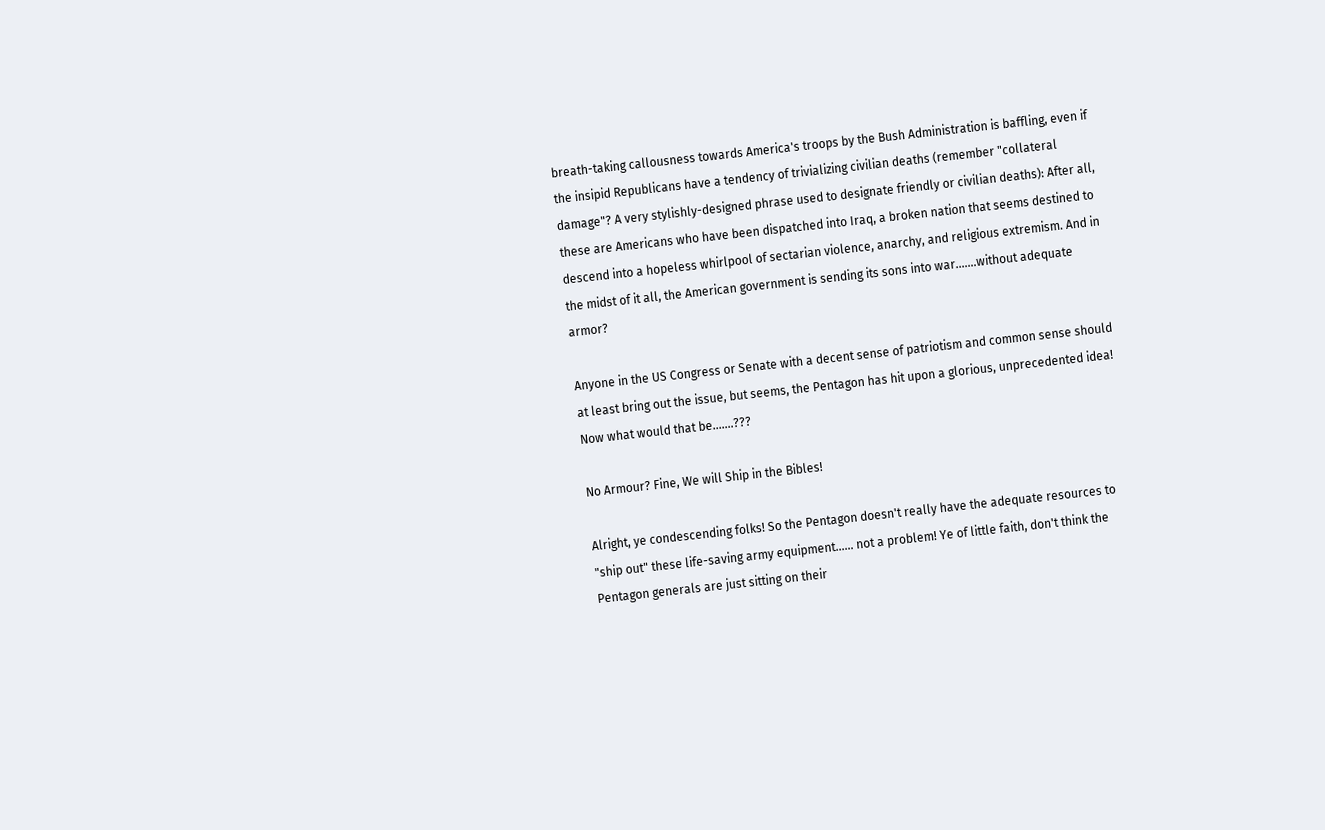breath-taking callousness towards America's troops by the Bush Administration is baffling, even if the insipid Republicans have a tendency of trivializing civilian deaths (remember "collateral damage"? A very stylishly-designed phrase used to designate friendly or civilian deaths): After all, these are Americans who have been dispatched into Iraq, a broken nation that seems destined to descend into a hopeless whirlpool of sectarian violence, anarchy, and religious extremism. And in the midst of it all, the American government is sending its sons into war.......without adequate armor?

Anyone in the US Congress or Senate with a decent sense of patriotism and common sense should at least bring out the issue, but seems, the Pentagon has hit upon a glorious, unprecedented idea! Now what would that be.......???

No Armour? Fine, We will Ship in the Bibles!

Alright, ye condescending folks! So the Pentagon doesn't really have the adequate resources to "ship out" these life-saving army equipment...... not a problem! Ye of little faith, don't think the Pentagon generals are just sitting on their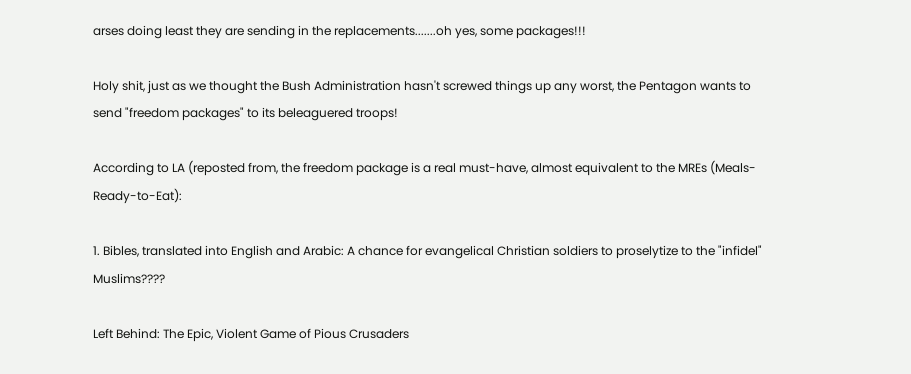arses doing least they are sending in the replacements.......oh yes, some packages!!!

Holy shit, just as we thought the Bush Administration hasn't screwed things up any worst, the Pentagon wants to send "freedom packages" to its beleaguered troops!

According to LA (reposted from, the freedom package is a real must-have, almost equivalent to the MREs (Meals-Ready-to-Eat):

1. Bibles, translated into English and Arabic: A chance for evangelical Christian soldiers to proselytize to the "infidel" Muslims????

Left Behind: The Epic, Violent Game of Pious Crusaders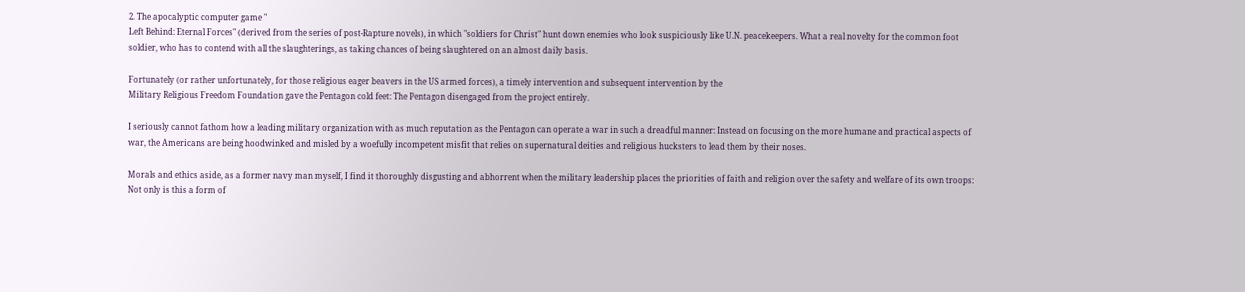2. The apocalyptic computer game "
Left Behind: Eternal Forces" (derived from the series of post-Rapture novels), in which "soldiers for Christ" hunt down enemies who look suspiciously like U.N. peacekeepers. What a real novelty for the common foot soldier, who has to contend with all the slaughterings, as taking chances of being slaughtered on an almost daily basis.

Fortunately (or rather unfortunately, for those religious eager beavers in the US armed forces), a timely intervention and subsequent intervention by the
Military Religious Freedom Foundation gave the Pentagon cold feet: The Pentagon disengaged from the project entirely.

I seriously cannot fathom how a leading military organization with as much reputation as the Pentagon can operate a war in such a dreadful manner: Instead on focusing on the more humane and practical aspects of war, the Americans are being hoodwinked and misled by a woefully incompetent misfit that relies on supernatural deities and religious hucksters to lead them by their noses.

Morals and ethics aside, as a former navy man myself, I find it thoroughly disgusting and abhorrent when the military leadership places the priorities of faith and religion over the safety and welfare of its own troops: Not only is this a form of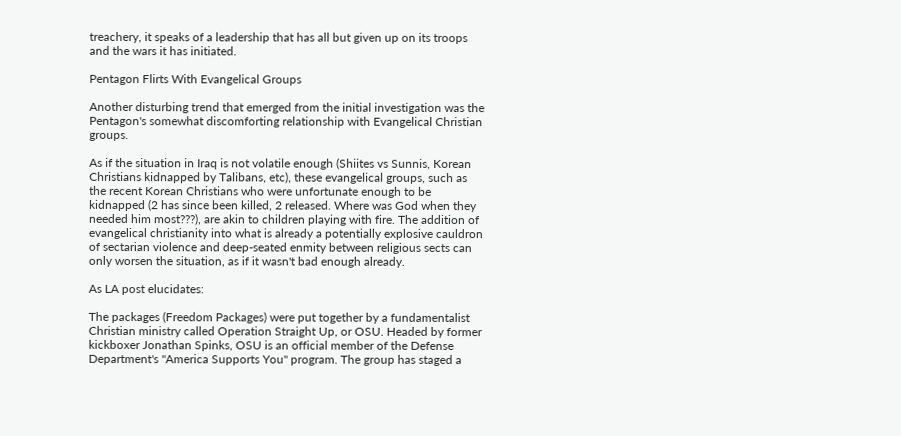treachery, it speaks of a leadership that has all but given up on its troops and the wars it has initiated.

Pentagon Flirts With Evangelical Groups

Another disturbing trend that emerged from the initial investigation was the Pentagon's somewhat discomforting relationship with Evangelical Christian groups.

As if the situation in Iraq is not volatile enough (Shiites vs Sunnis, Korean Christians kidnapped by Talibans, etc), these evangelical groups, such as the recent Korean Christians who were unfortunate enough to be kidnapped (2 has since been killed, 2 released. Where was God when they needed him most???), are akin to children playing with fire. The addition of evangelical christianity into what is already a potentially explosive cauldron of sectarian violence and deep-seated enmity between religious sects can only worsen the situation, as if it wasn't bad enough already.

As LA post elucidates:

The packages (Freedom Packages) were put together by a fundamentalist Christian ministry called Operation Straight Up, or OSU. Headed by former kickboxer Jonathan Spinks, OSU is an official member of the Defense Department's "America Supports You" program. The group has staged a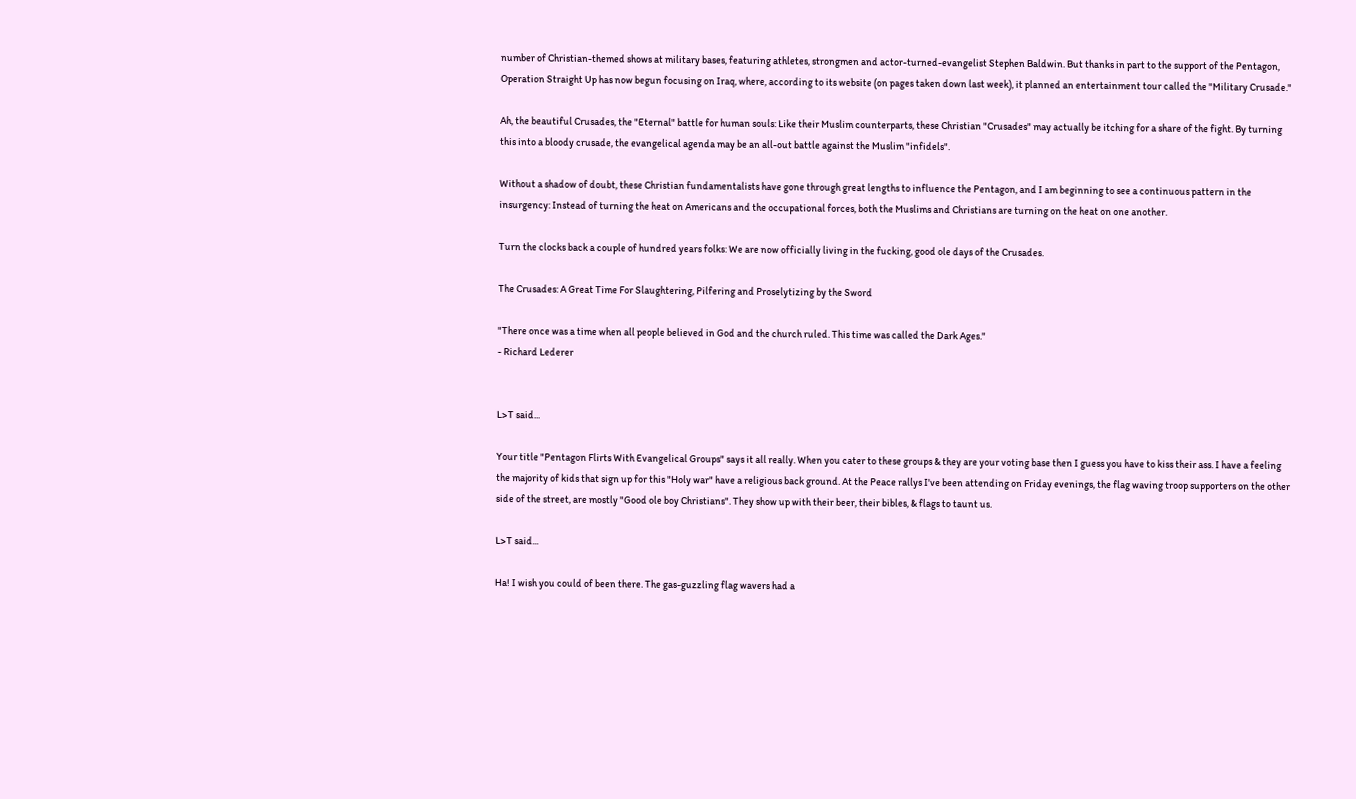number of Christian-themed shows at military bases, featuring athletes, strongmen and actor-turned-evangelist Stephen Baldwin. But thanks in part to the support of the Pentagon, Operation Straight Up has now begun focusing on Iraq, where, according to its website (on pages taken down last week), it planned an entertainment tour called the "Military Crusade."

Ah, the beautiful Crusades, the "Eternal" battle for human souls: Like their Muslim counterparts, these Christian "Crusades" may actually be itching for a share of the fight. By turning this into a bloody crusade, the evangelical agenda may be an all-out battle against the Muslim "infidels".

Without a shadow of doubt, these Christian fundamentalists have gone through great lengths to influence the Pentagon, and I am beginning to see a continuous pattern in the insurgency: Instead of turning the heat on Americans and the occupational forces, both the Muslims and Christians are turning on the heat on one another.

Turn the clocks back a couple of hundred years folks: We are now officially living in the fucking, good ole days of the Crusades.

The Crusades: A Great Time For Slaughtering, Pilfering and Proselytizing by the Sword

"There once was a time when all people believed in God and the church ruled. This time was called the Dark Ages."
- Richard Lederer


L>T said...

Your title "Pentagon Flirts With Evangelical Groups" says it all really. When you cater to these groups & they are your voting base then I guess you have to kiss their ass. I have a feeling the majority of kids that sign up for this "Holy war" have a religious back ground. At the Peace rallys I've been attending on Friday evenings, the flag waving troop supporters on the other side of the street, are mostly "Good ole boy Christians". They show up with their beer, their bibles, & flags to taunt us.

L>T said...

Ha! I wish you could of been there. The gas-guzzling flag wavers had a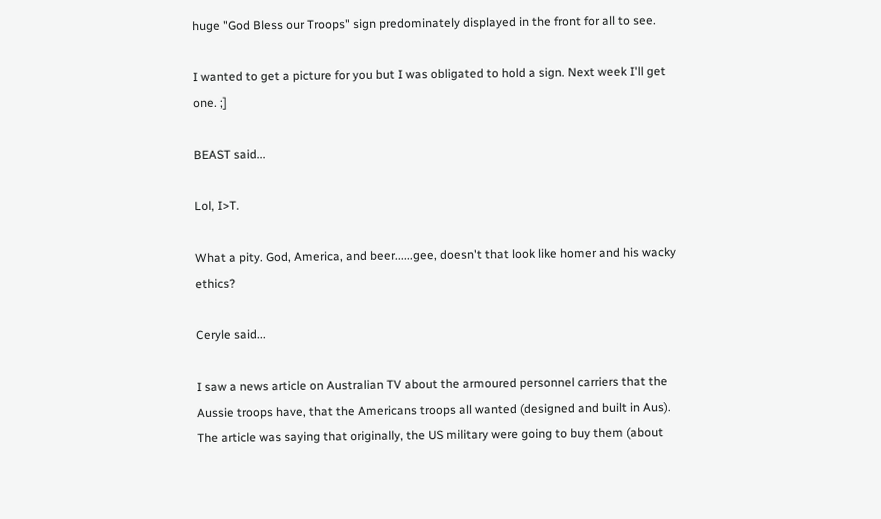huge "God Bless our Troops" sign predominately displayed in the front for all to see.

I wanted to get a picture for you but I was obligated to hold a sign. Next week I'll get one. ;]

BEAST said...

Lol, I>T.

What a pity. God, America, and beer......gee, doesn't that look like homer and his wacky ethics?

Ceryle said...

I saw a news article on Australian TV about the armoured personnel carriers that the Aussie troops have, that the Americans troops all wanted (designed and built in Aus). The article was saying that originally, the US military were going to buy them (about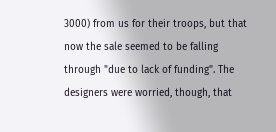3000) from us for their troops, but that now the sale seemed to be falling through "due to lack of funding". The designers were worried, though, that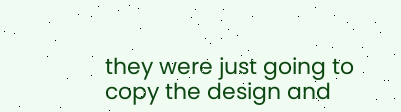they were just going to copy the design and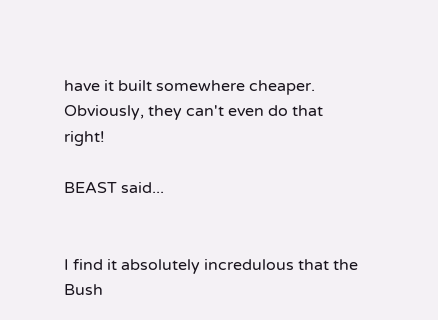have it built somewhere cheaper. Obviously, they can't even do that right!

BEAST said...


I find it absolutely incredulous that the Bush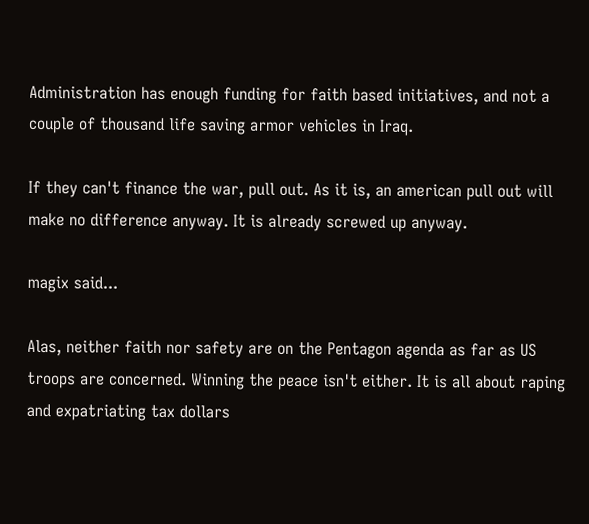Administration has enough funding for faith based initiatives, and not a couple of thousand life saving armor vehicles in Iraq.

If they can't finance the war, pull out. As it is, an american pull out will make no difference anyway. It is already screwed up anyway.

magix said...

Alas, neither faith nor safety are on the Pentagon agenda as far as US troops are concerned. Winning the peace isn't either. It is all about raping and expatriating tax dollars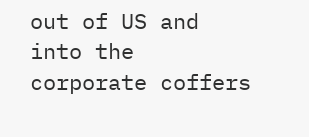out of US and into the corporate coffers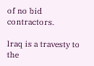of no bid contractors.

Iraq is a travesty to the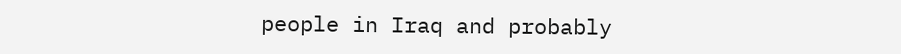people in Iraq and probably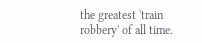the greatest 'train robbery' of all time.